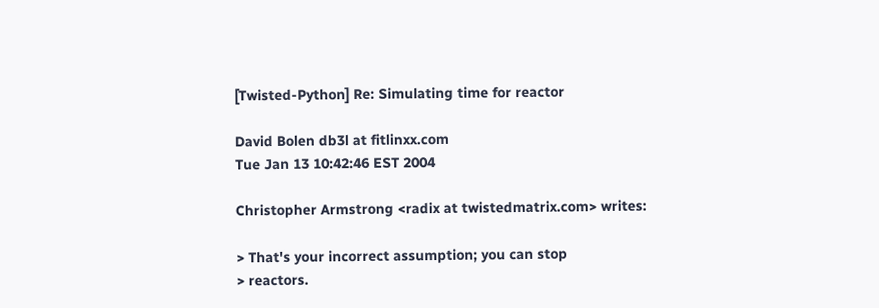[Twisted-Python] Re: Simulating time for reactor

David Bolen db3l at fitlinxx.com
Tue Jan 13 10:42:46 EST 2004

Christopher Armstrong <radix at twistedmatrix.com> writes:

> That's your incorrect assumption; you can stop
> reactors.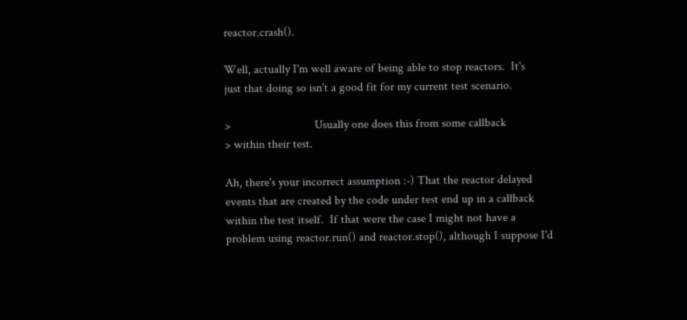reactor.crash().

Well, actually I'm well aware of being able to stop reactors.  It's
just that doing so isn't a good fit for my current test scenario.

>                            Usually one does this from some callback
> within their test.

Ah, there's your incorrect assumption :-) That the reactor delayed
events that are created by the code under test end up in a callback
within the test itself.  If that were the case I might not have a
problem using reactor.run() and reactor.stop(), although I suppose I'd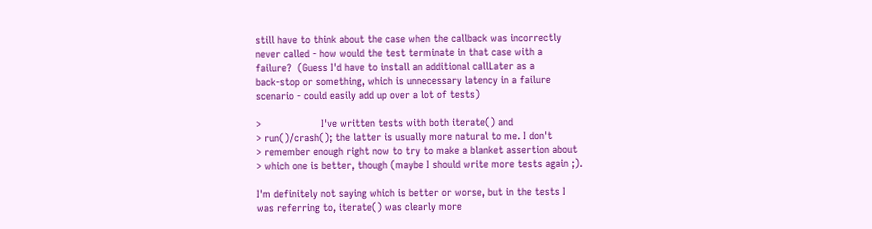still have to think about the case when the callback was incorrectly
never called - how would the test terminate in that case with a
failure?  (Guess I'd have to install an additional callLater as a
back-stop or something, which is unnecessary latency in a failure
scenario - could easily add up over a lot of tests)

>                    I've written tests with both iterate() and
> run()/crash(); the latter is usually more natural to me. I don't
> remember enough right now to try to make a blanket assertion about
> which one is better, though (maybe I should write more tests again ;).

I'm definitely not saying which is better or worse, but in the tests I
was referring to, iterate() was clearly more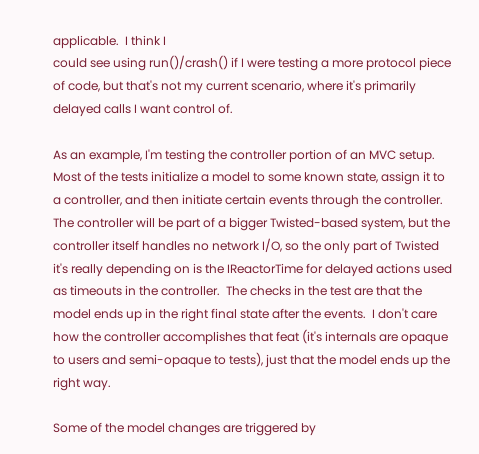applicable.  I think I
could see using run()/crash() if I were testing a more protocol piece
of code, but that's not my current scenario, where it's primarily
delayed calls I want control of.

As an example, I'm testing the controller portion of an MVC setup.
Most of the tests initialize a model to some known state, assign it to
a controller, and then initiate certain events through the controller.
The controller will be part of a bigger Twisted-based system, but the
controller itself handles no network I/O, so the only part of Twisted
it's really depending on is the IReactorTime for delayed actions used
as timeouts in the controller.  The checks in the test are that the
model ends up in the right final state after the events.  I don't care
how the controller accomplishes that feat (it's internals are opaque
to users and semi-opaque to tests), just that the model ends up the
right way.

Some of the model changes are triggered by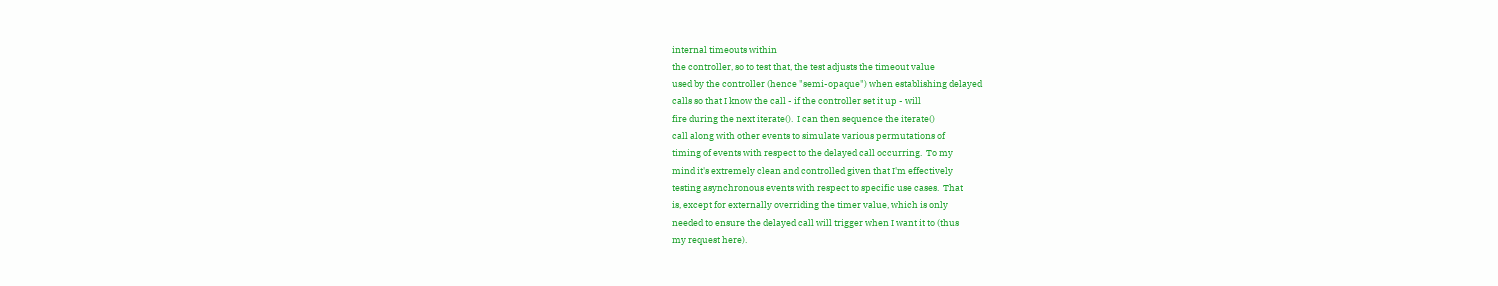internal timeouts within
the controller, so to test that, the test adjusts the timeout value
used by the controller (hence "semi-opaque") when establishing delayed
calls so that I know the call - if the controller set it up - will
fire during the next iterate().  I can then sequence the iterate()
call along with other events to simulate various permutations of
timing of events with respect to the delayed call occurring.  To my
mind it's extremely clean and controlled given that I'm effectively
testing asynchronous events with respect to specific use cases.  That
is, except for externally overriding the timer value, which is only
needed to ensure the delayed call will trigger when I want it to (thus
my request here).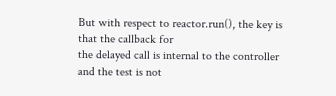But with respect to reactor.run(), the key is that the callback for
the delayed call is internal to the controller and the test is not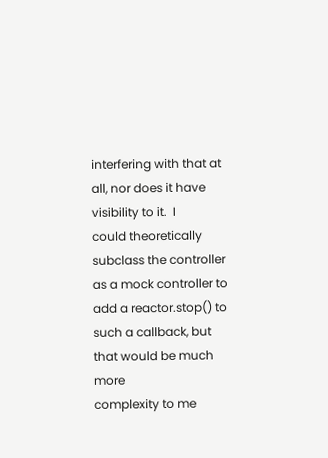interfering with that at all, nor does it have visibility to it.  I
could theoretically subclass the controller as a mock controller to
add a reactor.stop() to such a callback, but that would be much more
complexity to me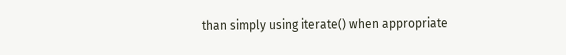than simply using iterate() when appropriate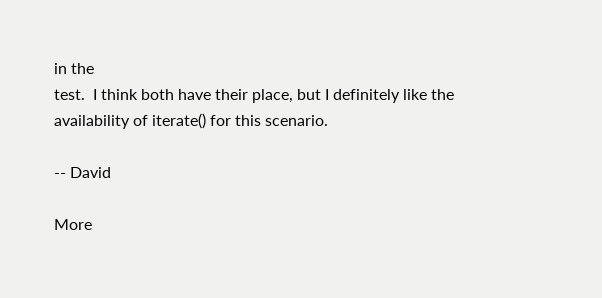in the
test.  I think both have their place, but I definitely like the
availability of iterate() for this scenario.

-- David

More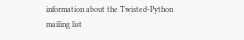information about the Twisted-Python mailing list